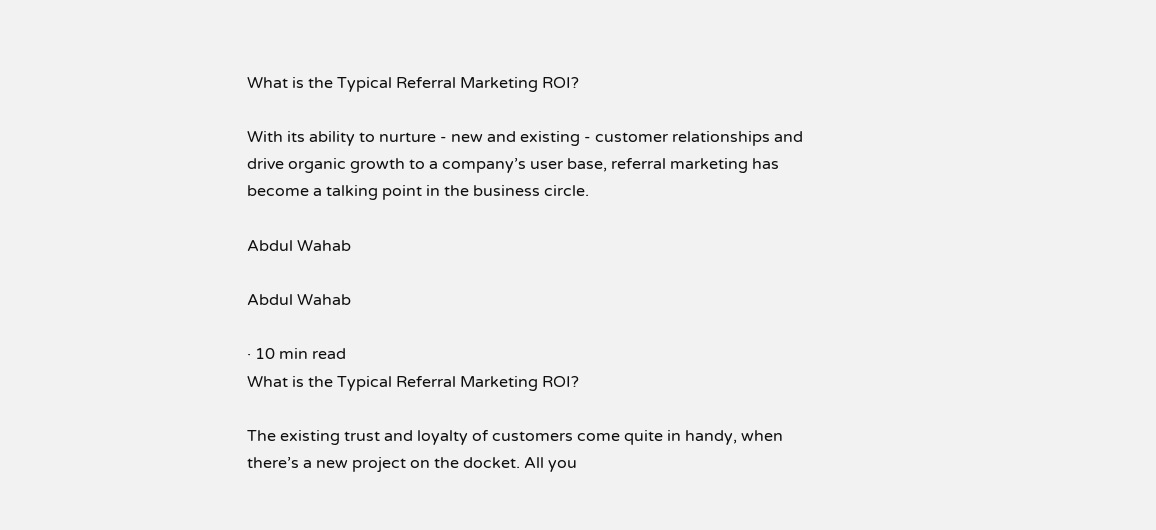What is the Typical Referral Marketing ROI?

With its ability to nurture - new and existing - customer relationships and drive organic growth to a company’s user base, referral marketing has become a talking point in the business circle.

Abdul Wahab

Abdul Wahab

· 10 min read
What is the Typical Referral Marketing ROI?

The existing trust and loyalty of customers come quite in handy, when there’s a new project on the docket. All you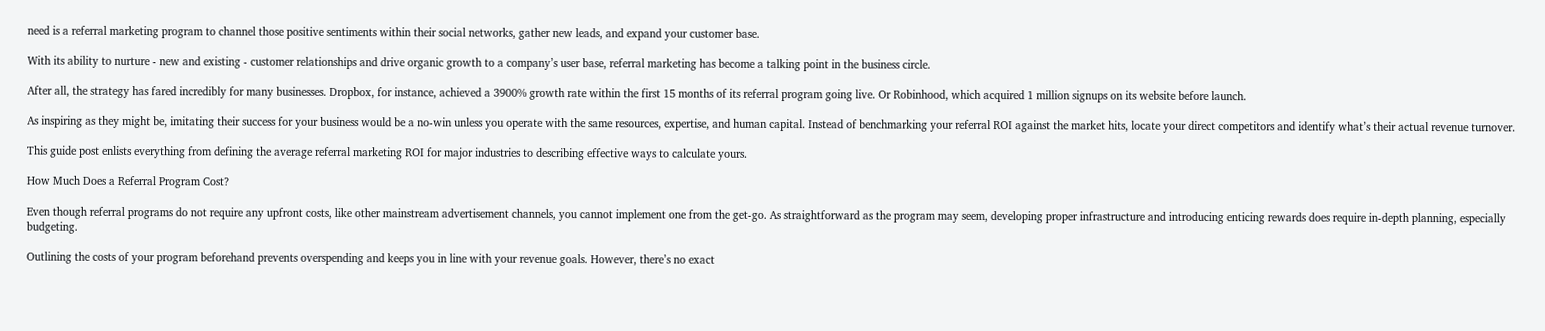need is a referral marketing program to channel those positive sentiments within their social networks, gather new leads, and expand your customer base.

With its ability to nurture - new and existing - customer relationships and drive organic growth to a company’s user base, referral marketing has become a talking point in the business circle.

After all, the strategy has fared incredibly for many businesses. Dropbox, for instance, achieved a 3900% growth rate within the first 15 months of its referral program going live. Or Robinhood, which acquired 1 million signups on its website before launch.

As inspiring as they might be, imitating their success for your business would be a no-win unless you operate with the same resources, expertise, and human capital. Instead of benchmarking your referral ROI against the market hits, locate your direct competitors and identify what’s their actual revenue turnover.

This guide post enlists everything from defining the average referral marketing ROI for major industries to describing effective ways to calculate yours.

How Much Does a Referral Program Cost?

Even though referral programs do not require any upfront costs, like other mainstream advertisement channels, you cannot implement one from the get-go. As straightforward as the program may seem, developing proper infrastructure and introducing enticing rewards does require in-depth planning, especially budgeting.

Outlining the costs of your program beforehand prevents overspending and keeps you in line with your revenue goals. However, there’s no exact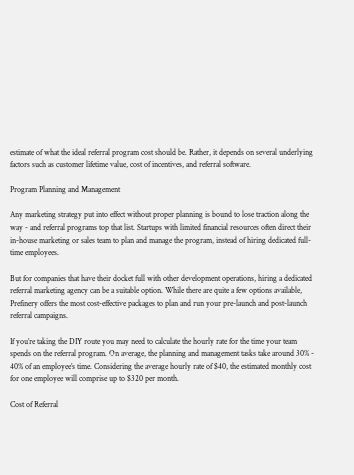estimate of what the ideal referral program cost should be. Rather, it depends on several underlying factors such as customer lifetime value, cost of incentives, and referral software.

Program Planning and Management

Any marketing strategy put into effect without proper planning is bound to lose traction along the way - and referral programs top that list. Startups with limited financial resources often direct their in-house marketing or sales team to plan and manage the program, instead of hiring dedicated full-time employees.

But for companies that have their docket full with other development operations, hiring a dedicated referral marketing agency can be a suitable option. While there are quite a few options available, Prefinery offers the most cost-effective packages to plan and run your pre-launch and post-launch referral campaigns.

If you’re taking the DIY route you may need to calculate the hourly rate for the time your team spends on the referral program. On average, the planning and management tasks take around 30% - 40% of an employee’s time. Considering the average hourly rate of $40, the estimated monthly cost for one employee will comprise up to $320 per month.

Cost of Referral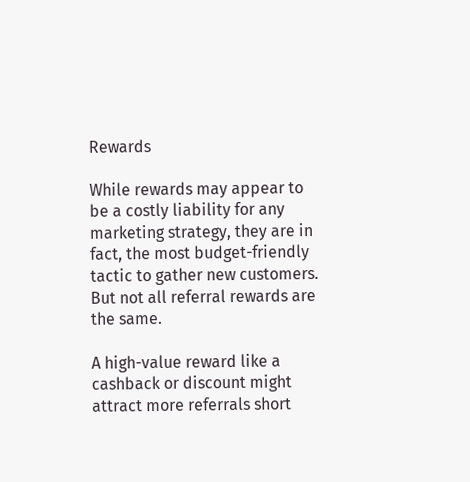Rewards

While rewards may appear to be a costly liability for any marketing strategy, they are in fact, the most budget-friendly tactic to gather new customers. But not all referral rewards are the same.

A high-value reward like a cashback or discount might attract more referrals short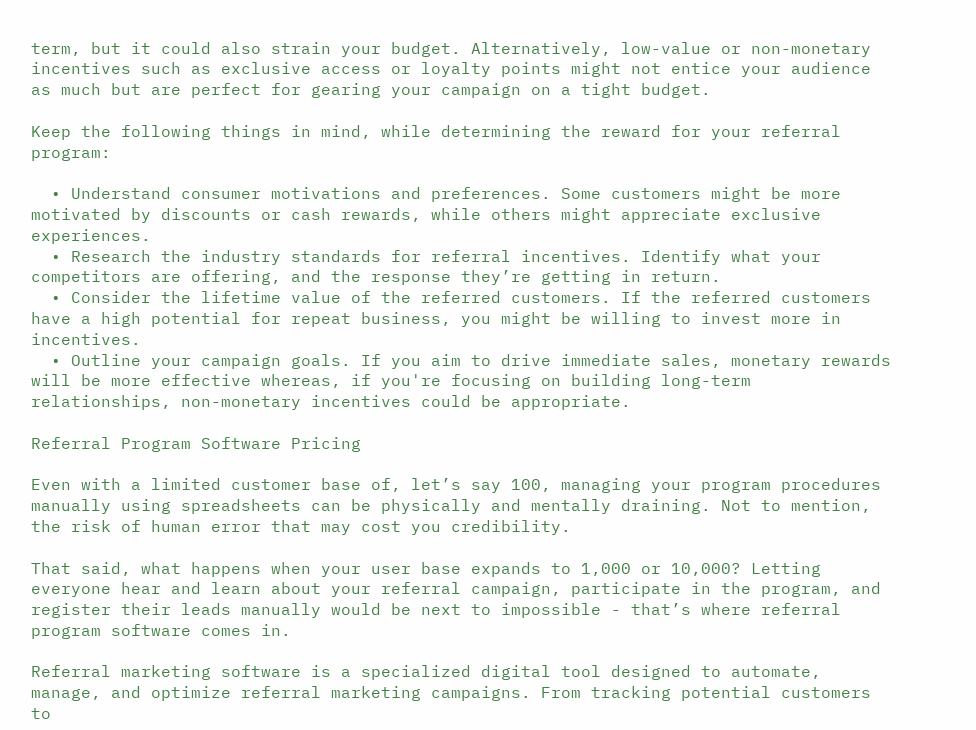term, but it could also strain your budget. Alternatively, low-value or non-monetary incentives such as exclusive access or loyalty points might not entice your audience as much but are perfect for gearing your campaign on a tight budget.

Keep the following things in mind, while determining the reward for your referral program:

  • Understand consumer motivations and preferences. Some customers might be more motivated by discounts or cash rewards, while others might appreciate exclusive experiences.
  • Research the industry standards for referral incentives. Identify what your competitors are offering, and the response they’re getting in return.
  • Consider the lifetime value of the referred customers. If the referred customers have a high potential for repeat business, you might be willing to invest more in incentives.
  • Outline your campaign goals. If you aim to drive immediate sales, monetary rewards will be more effective whereas, if you're focusing on building long-term relationships, non-monetary incentives could be appropriate.

Referral Program Software Pricing

Even with a limited customer base of, let’s say 100, managing your program procedures manually using spreadsheets can be physically and mentally draining. Not to mention, the risk of human error that may cost you credibility.

That said, what happens when your user base expands to 1,000 or 10,000? Letting everyone hear and learn about your referral campaign, participate in the program, and register their leads manually would be next to impossible - that’s where referral program software comes in.

Referral marketing software is a specialized digital tool designed to automate, manage, and optimize referral marketing campaigns. From tracking potential customers to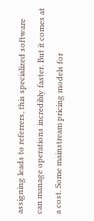assigning leads to referrers, this specialized software can manage operations incredibly faster. But it comes at a cost. Some mainstream pricing models for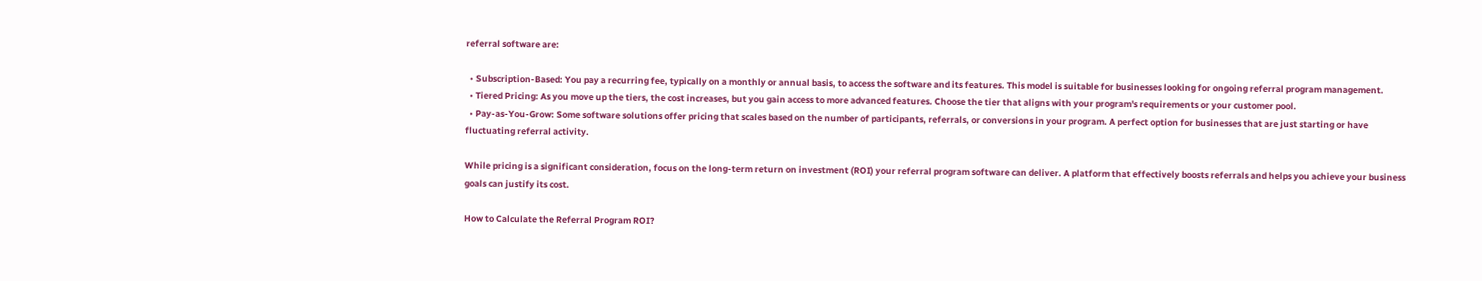referral software are:

  • Subscription-Based: You pay a recurring fee, typically on a monthly or annual basis, to access the software and its features. This model is suitable for businesses looking for ongoing referral program management.
  • Tiered Pricing: As you move up the tiers, the cost increases, but you gain access to more advanced features. Choose the tier that aligns with your program's requirements or your customer pool.
  • Pay-as-You-Grow: Some software solutions offer pricing that scales based on the number of participants, referrals, or conversions in your program. A perfect option for businesses that are just starting or have fluctuating referral activity.

While pricing is a significant consideration, focus on the long-term return on investment (ROI) your referral program software can deliver. A platform that effectively boosts referrals and helps you achieve your business goals can justify its cost.

How to Calculate the Referral Program ROI?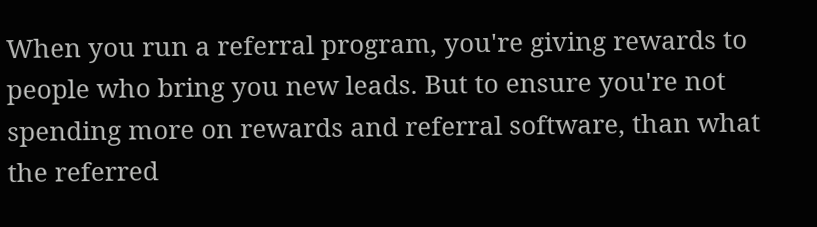When you run a referral program, you're giving rewards to people who bring you new leads. But to ensure you're not spending more on rewards and referral software, than what the referred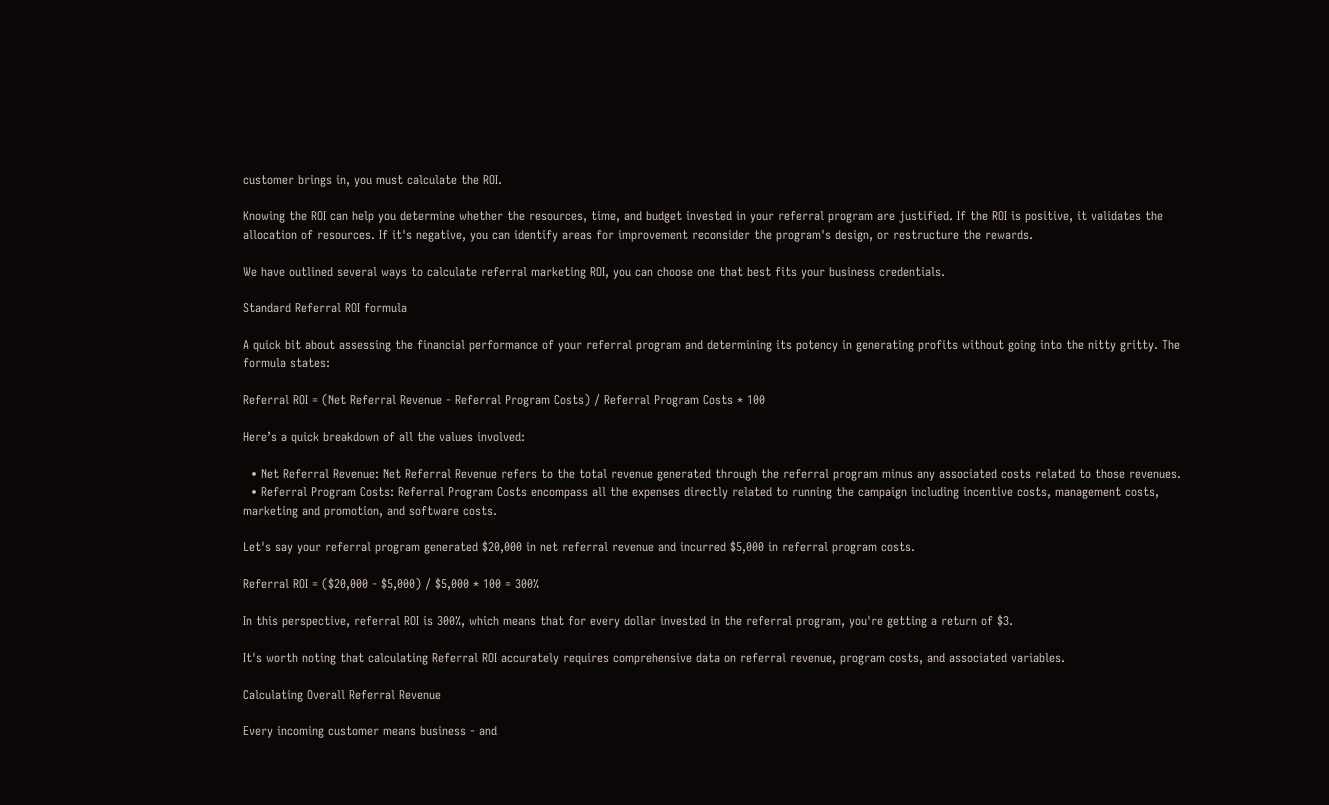customer brings in, you must calculate the ROI.

Knowing the ROI can help you determine whether the resources, time, and budget invested in your referral program are justified. If the ROI is positive, it validates the allocation of resources. If it's negative, you can identify areas for improvement reconsider the program's design, or restructure the rewards.

We have outlined several ways to calculate referral marketing ROI, you can choose one that best fits your business credentials.

Standard Referral ROI formula

A quick bit about assessing the financial performance of your referral program and determining its potency in generating profits without going into the nitty gritty. The formula states:

Referral ROI = (Net Referral Revenue - Referral Program Costs) / Referral Program Costs * 100

Here’s a quick breakdown of all the values involved:

  • Net Referral Revenue: Net Referral Revenue refers to the total revenue generated through the referral program minus any associated costs related to those revenues.
  • Referral Program Costs: Referral Program Costs encompass all the expenses directly related to running the campaign including incentive costs, management costs, marketing and promotion, and software costs.

Let's say your referral program generated $20,000 in net referral revenue and incurred $5,000 in referral program costs.

Referral ROI = ($20,000 - $5,000) / $5,000 * 100 = 300%

In this perspective, referral ROI is 300%, which means that for every dollar invested in the referral program, you're getting a return of $3.

It's worth noting that calculating Referral ROI accurately requires comprehensive data on referral revenue, program costs, and associated variables.

Calculating Overall Referral Revenue

Every incoming customer means business - and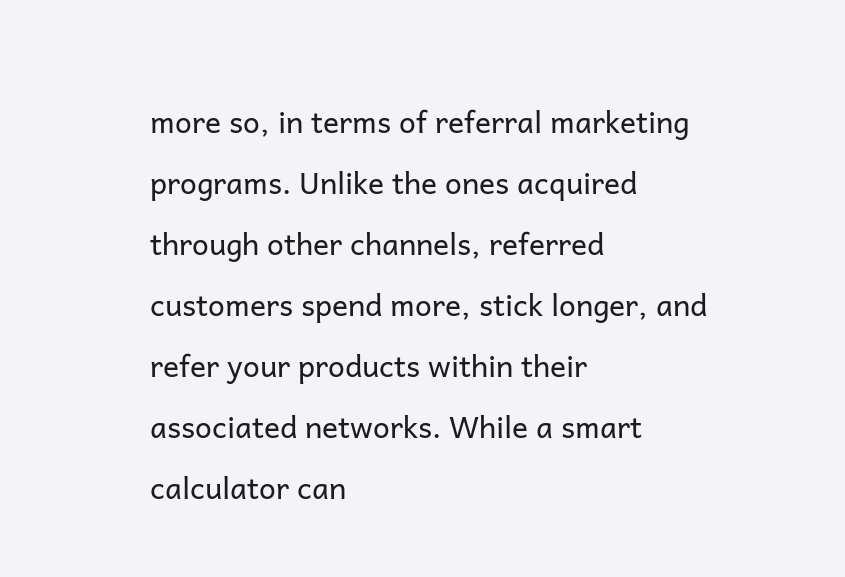more so, in terms of referral marketing programs. Unlike the ones acquired through other channels, referred customers spend more, stick longer, and refer your products within their associated networks. While a smart calculator can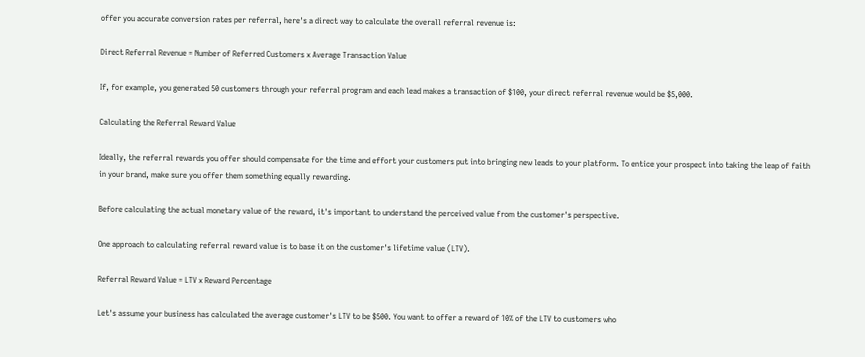offer you accurate conversion rates per referral, here's a direct way to calculate the overall referral revenue is:

Direct Referral Revenue = Number of Referred Customers x Average Transaction Value

If, for example, you generated 50 customers through your referral program and each lead makes a transaction of $100, your direct referral revenue would be $5,000.

Calculating the Referral Reward Value

Ideally, the referral rewards you offer should compensate for the time and effort your customers put into bringing new leads to your platform. To entice your prospect into taking the leap of faith in your brand, make sure you offer them something equally rewarding.

Before calculating the actual monetary value of the reward, it's important to understand the perceived value from the customer's perspective.

One approach to calculating referral reward value is to base it on the customer's lifetime value (LTV).

Referral Reward Value = LTV x Reward Percentage

Let's assume your business has calculated the average customer's LTV to be $500. You want to offer a reward of 10% of the LTV to customers who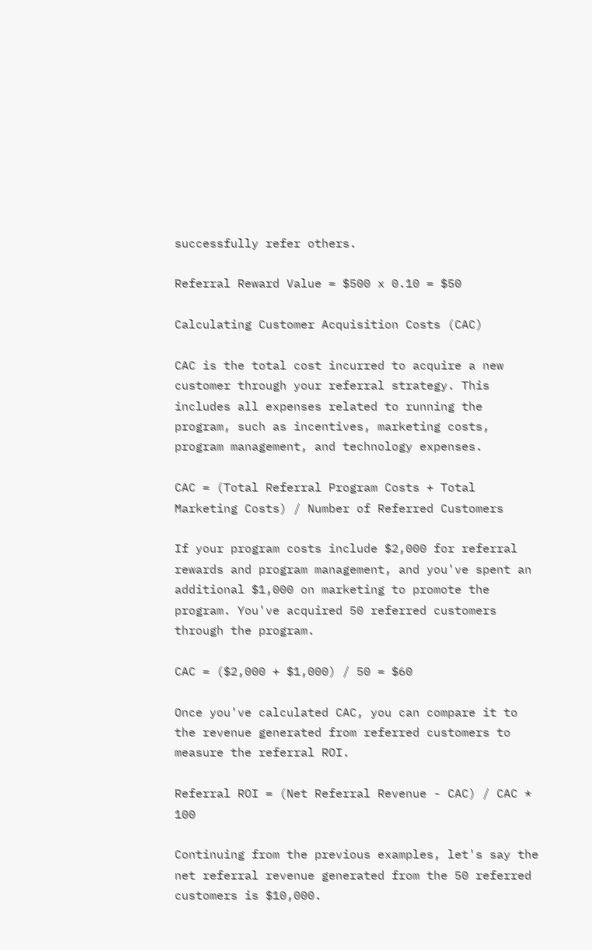successfully refer others.

Referral Reward Value = $500 x 0.10 = $50

Calculating Customer Acquisition Costs (CAC)

CAC is the total cost incurred to acquire a new customer through your referral strategy. This includes all expenses related to running the program, such as incentives, marketing costs, program management, and technology expenses.

CAC = (Total Referral Program Costs + Total Marketing Costs) / Number of Referred Customers

If your program costs include $2,000 for referral rewards and program management, and you've spent an additional $1,000 on marketing to promote the program. You've acquired 50 referred customers through the program.

CAC = ($2,000 + $1,000) / 50 = $60

Once you've calculated CAC, you can compare it to the revenue generated from referred customers to measure the referral ROI.

Referral ROI = (Net Referral Revenue - CAC) / CAC * 100

Continuing from the previous examples, let's say the net referral revenue generated from the 50 referred customers is $10,000.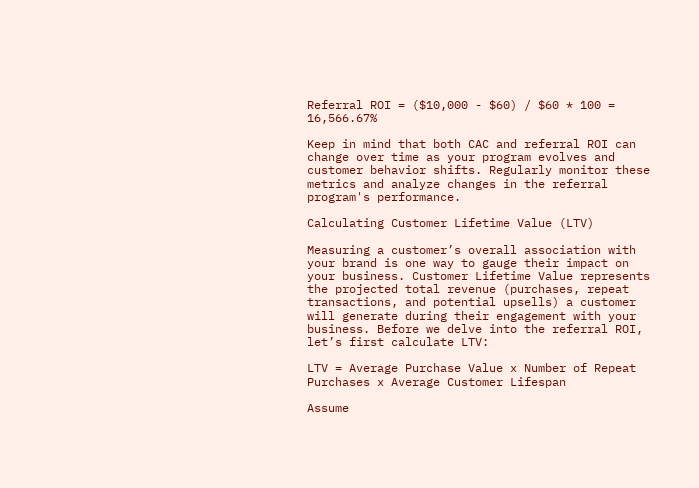Referral ROI = ($10,000 - $60) / $60 * 100 = 16,566.67%

Keep in mind that both CAC and referral ROI can change over time as your program evolves and customer behavior shifts. Regularly monitor these metrics and analyze changes in the referral program's performance.

Calculating Customer Lifetime Value (LTV)

Measuring a customer’s overall association with your brand is one way to gauge their impact on your business. Customer Lifetime Value represents the projected total revenue (purchases, repeat transactions, and potential upsells) a customer will generate during their engagement with your business. Before we delve into the referral ROI, let’s first calculate LTV:

LTV = Average Purchase Value x Number of Repeat Purchases x Average Customer Lifespan

Assume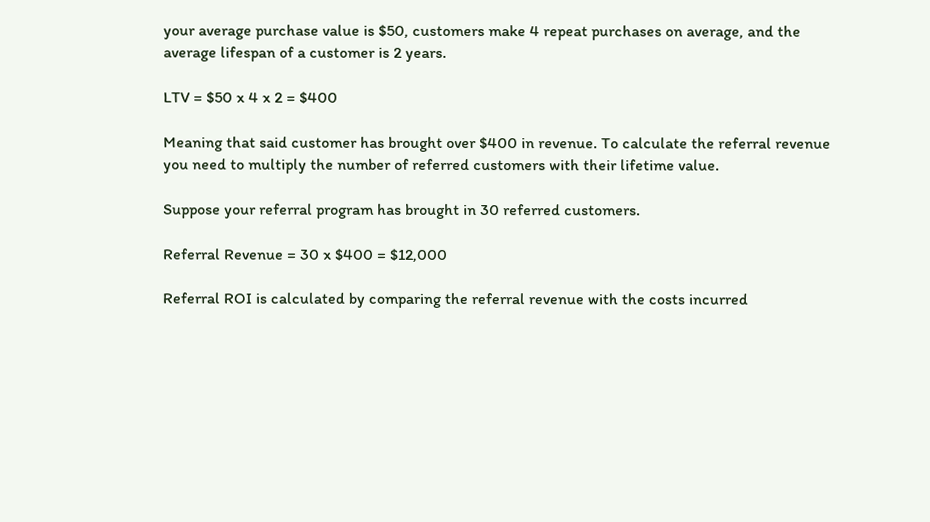your average purchase value is $50, customers make 4 repeat purchases on average, and the average lifespan of a customer is 2 years.

LTV = $50 x 4 x 2 = $400

Meaning that said customer has brought over $400 in revenue. To calculate the referral revenue you need to multiply the number of referred customers with their lifetime value.

Suppose your referral program has brought in 30 referred customers.

Referral Revenue = 30 x $400 = $12,000

Referral ROI is calculated by comparing the referral revenue with the costs incurred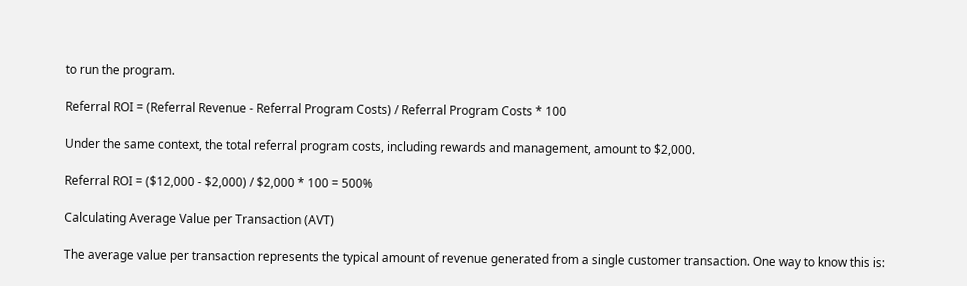to run the program.

Referral ROI = (Referral Revenue - Referral Program Costs) / Referral Program Costs * 100

Under the same context, the total referral program costs, including rewards and management, amount to $2,000.

Referral ROI = ($12,000 - $2,000) / $2,000 * 100 = 500%

Calculating Average Value per Transaction (AVT)

The average value per transaction represents the typical amount of revenue generated from a single customer transaction. One way to know this is: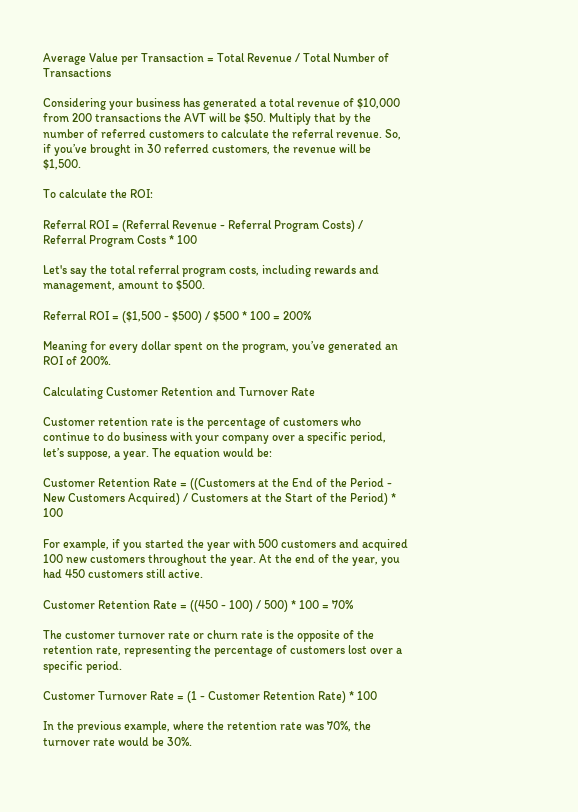Average Value per Transaction = Total Revenue / Total Number of Transactions

Considering your business has generated a total revenue of $10,000 from 200 transactions the AVT will be $50. Multiply that by the number of referred customers to calculate the referral revenue. So, if you’ve brought in 30 referred customers, the revenue will be $1,500.

To calculate the ROI:

Referral ROI = (Referral Revenue - Referral Program Costs) / Referral Program Costs * 100

Let's say the total referral program costs, including rewards and management, amount to $500.

Referral ROI = ($1,500 - $500) / $500 * 100 = 200%

Meaning for every dollar spent on the program, you’ve generated an ROI of 200%.

Calculating Customer Retention and Turnover Rate

Customer retention rate is the percentage of customers who continue to do business with your company over a specific period, let’s suppose, a year. The equation would be:

Customer Retention Rate = ((Customers at the End of the Period - New Customers Acquired) / Customers at the Start of the Period) * 100

For example, if you started the year with 500 customers and acquired 100 new customers throughout the year. At the end of the year, you had 450 customers still active.

Customer Retention Rate = ((450 - 100) / 500) * 100 = 70%

The customer turnover rate or churn rate is the opposite of the retention rate, representing the percentage of customers lost over a specific period.

Customer Turnover Rate = (1 - Customer Retention Rate) * 100

In the previous example, where the retention rate was 70%, the turnover rate would be 30%.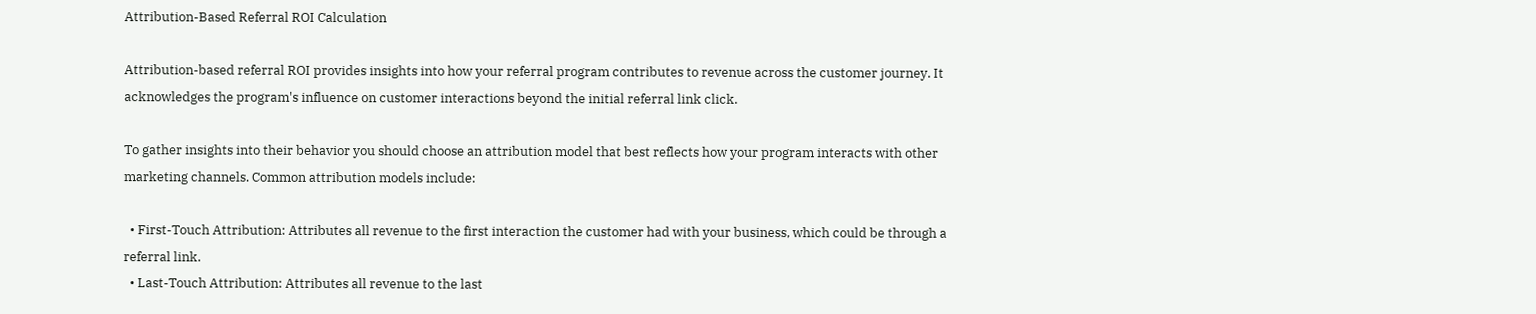Attribution-Based Referral ROI Calculation

Attribution-based referral ROI provides insights into how your referral program contributes to revenue across the customer journey. It acknowledges the program's influence on customer interactions beyond the initial referral link click.

To gather insights into their behavior you should choose an attribution model that best reflects how your program interacts with other marketing channels. Common attribution models include:

  • First-Touch Attribution: Attributes all revenue to the first interaction the customer had with your business, which could be through a referral link.
  • Last-Touch Attribution: Attributes all revenue to the last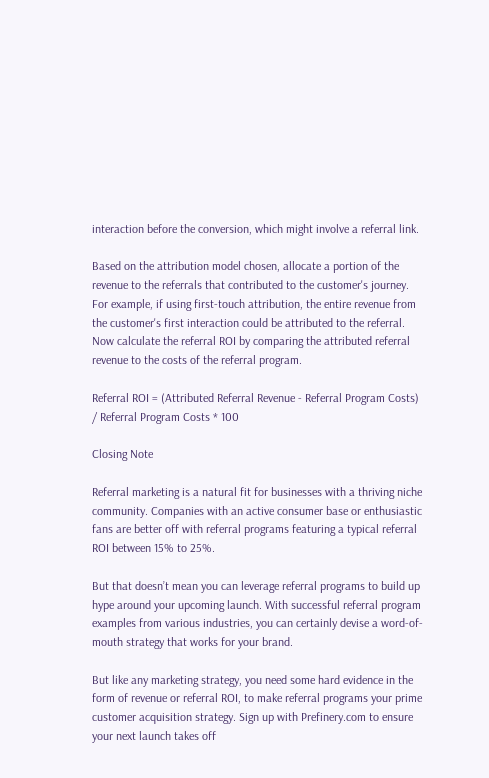interaction before the conversion, which might involve a referral link.

Based on the attribution model chosen, allocate a portion of the revenue to the referrals that contributed to the customer's journey. For example, if using first-touch attribution, the entire revenue from the customer's first interaction could be attributed to the referral. Now calculate the referral ROI by comparing the attributed referral revenue to the costs of the referral program.

Referral ROI = (Attributed Referral Revenue - Referral Program Costs) / Referral Program Costs * 100

Closing Note

Referral marketing is a natural fit for businesses with a thriving niche community. Companies with an active consumer base or enthusiastic fans are better off with referral programs featuring a typical referral ROI between 15% to 25%.

But that doesn’t mean you can leverage referral programs to build up hype around your upcoming launch. With successful referral program examples from various industries, you can certainly devise a word-of-mouth strategy that works for your brand.

But like any marketing strategy, you need some hard evidence in the form of revenue or referral ROI, to make referral programs your prime customer acquisition strategy. Sign up with Prefinery.com to ensure your next launch takes off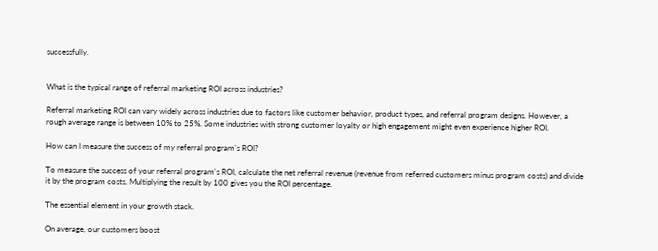successfully.


What is the typical range of referral marketing ROI across industries?

Referral marketing ROI can vary widely across industries due to factors like customer behavior, product types, and referral program designs. However, a rough average range is between 10% to 25%. Some industries with strong customer loyalty or high engagement might even experience higher ROI.

How can I measure the success of my referral program's ROI?

To measure the success of your referral program's ROI, calculate the net referral revenue (revenue from referred customers minus program costs) and divide it by the program costs. Multiplying the result by 100 gives you the ROI percentage.

The essential element in your growth stack.

On average, our customers boost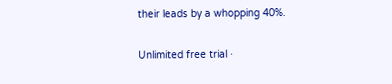their leads by a whopping 40%.

Unlimited free trial ·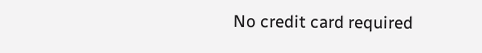No credit card required